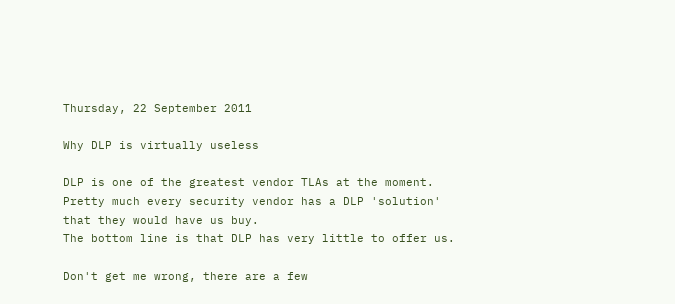Thursday, 22 September 2011

Why DLP is virtually useless

DLP is one of the greatest vendor TLAs at the moment. Pretty much every security vendor has a DLP 'solution' that they would have us buy.
The bottom line is that DLP has very little to offer us.

Don't get me wrong, there are a few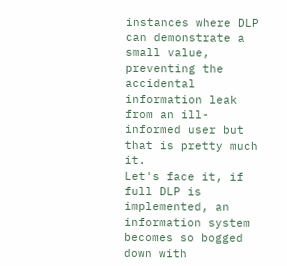instances where DLP can demonstrate a small value, preventing the accidental information leak from an ill-informed user but that is pretty much it.
Let's face it, if full DLP is implemented, an information system becomes so bogged down with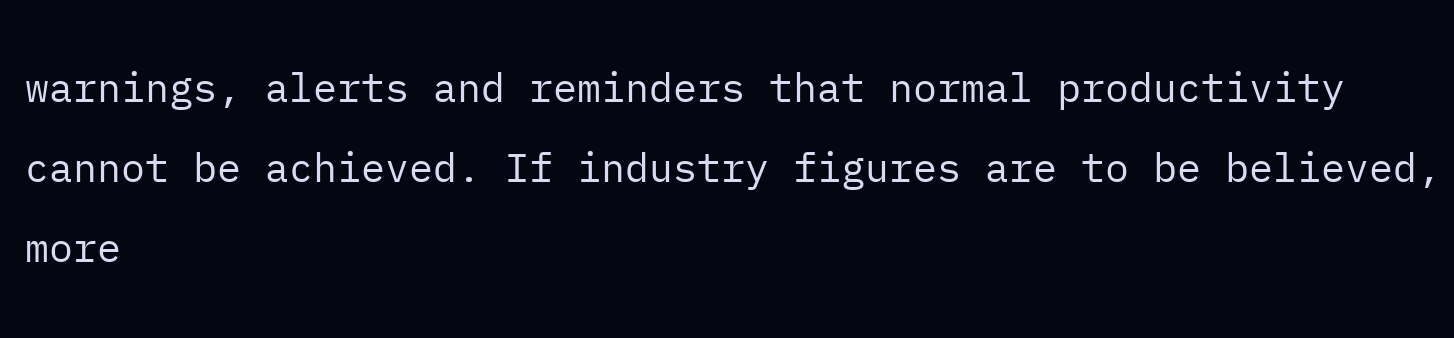warnings, alerts and reminders that normal productivity cannot be achieved. If industry figures are to be believed, more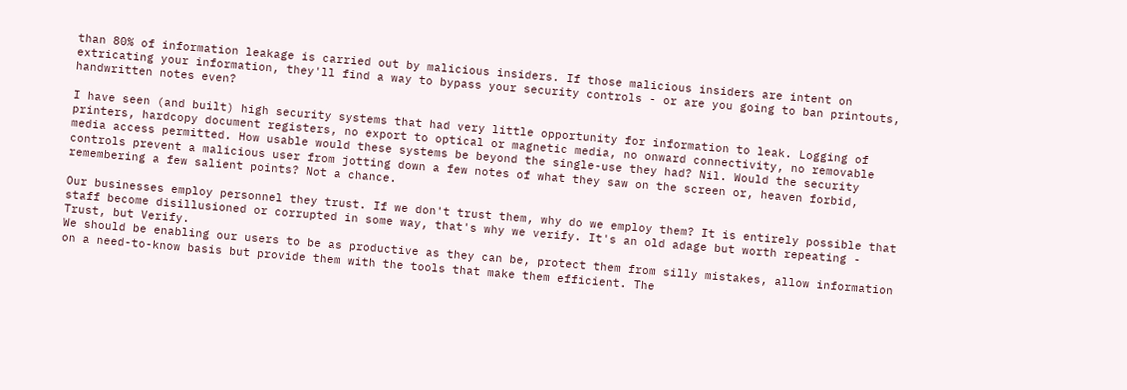than 80% of information leakage is carried out by malicious insiders. If those malicious insiders are intent on extricating your information, they'll find a way to bypass your security controls - or are you going to ban printouts, handwritten notes even?

I have seen (and built) high security systems that had very little opportunity for information to leak. Logging of printers, hardcopy document registers, no export to optical or magnetic media, no onward connectivity, no removable media access permitted. How usable would these systems be beyond the single-use they had? Nil. Would the security controls prevent a malicious user from jotting down a few notes of what they saw on the screen or, heaven forbid, remembering a few salient points? Not a chance.

Our businesses employ personnel they trust. If we don't trust them, why do we employ them? It is entirely possible that staff become disillusioned or corrupted in some way, that's why we verify. It's an old adage but worth repeating - Trust, but Verify.
We should be enabling our users to be as productive as they can be, protect them from silly mistakes, allow information on a need-to-know basis but provide them with the tools that make them efficient. The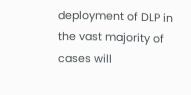deployment of DLP in the vast majority of cases will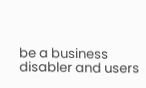be a business disabler and users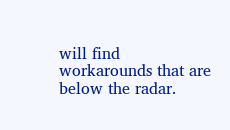will find workarounds that are below the radar.